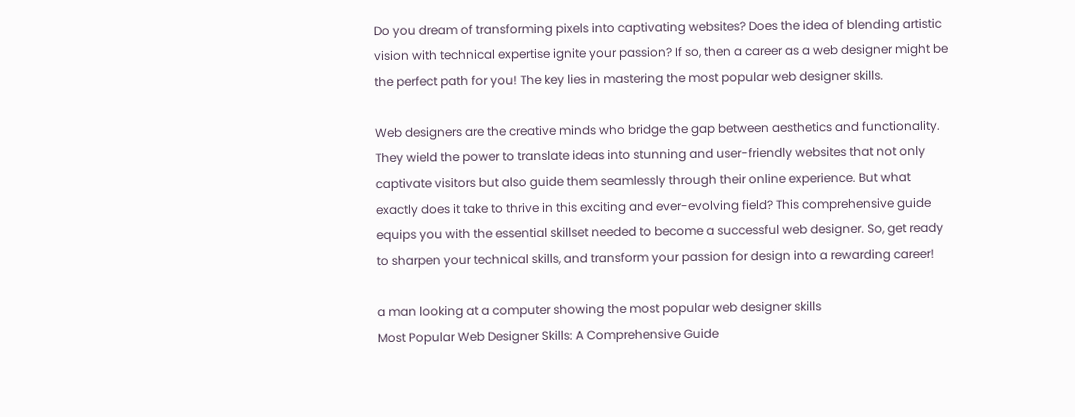Do you dream of transforming pixels into captivating websites? Does the idea of blending artistic vision with technical expertise ignite your passion? If so, then a career as a web designer might be the perfect path for you! The key lies in mastering the most popular web designer skills.

Web designers are the creative minds who bridge the gap between aesthetics and functionality. They wield the power to translate ideas into stunning and user-friendly websites that not only captivate visitors but also guide them seamlessly through their online experience. But what exactly does it take to thrive in this exciting and ever-evolving field? This comprehensive guide equips you with the essential skillset needed to become a successful web designer. So, get ready to sharpen your technical skills, and transform your passion for design into a rewarding career!

a man looking at a computer showing the most popular web designer skills
Most Popular Web Designer Skills: A Comprehensive Guide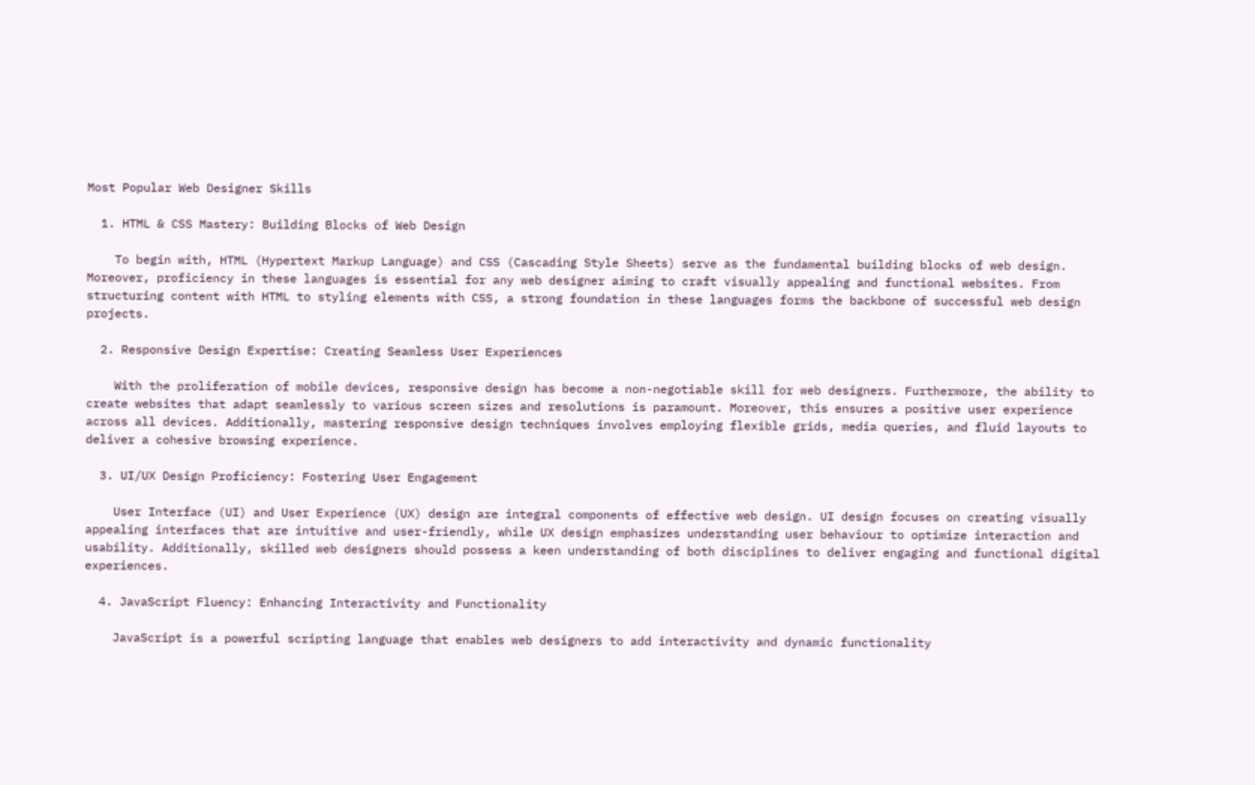Most Popular Web Designer Skills

  1. HTML & CSS Mastery: Building Blocks of Web Design

    To begin with, HTML (Hypertext Markup Language) and CSS (Cascading Style Sheets) serve as the fundamental building blocks of web design. Moreover, proficiency in these languages is essential for any web designer aiming to craft visually appealing and functional websites. From structuring content with HTML to styling elements with CSS, a strong foundation in these languages forms the backbone of successful web design projects.

  2. Responsive Design Expertise: Creating Seamless User Experiences

    With the proliferation of mobile devices, responsive design has become a non-negotiable skill for web designers. Furthermore, the ability to create websites that adapt seamlessly to various screen sizes and resolutions is paramount. Moreover, this ensures a positive user experience across all devices. Additionally, mastering responsive design techniques involves employing flexible grids, media queries, and fluid layouts to deliver a cohesive browsing experience.

  3. UI/UX Design Proficiency: Fostering User Engagement

    User Interface (UI) and User Experience (UX) design are integral components of effective web design. UI design focuses on creating visually appealing interfaces that are intuitive and user-friendly, while UX design emphasizes understanding user behaviour to optimize interaction and usability. Additionally, skilled web designers should possess a keen understanding of both disciplines to deliver engaging and functional digital experiences.

  4. JavaScript Fluency: Enhancing Interactivity and Functionality

    JavaScript is a powerful scripting language that enables web designers to add interactivity and dynamic functionality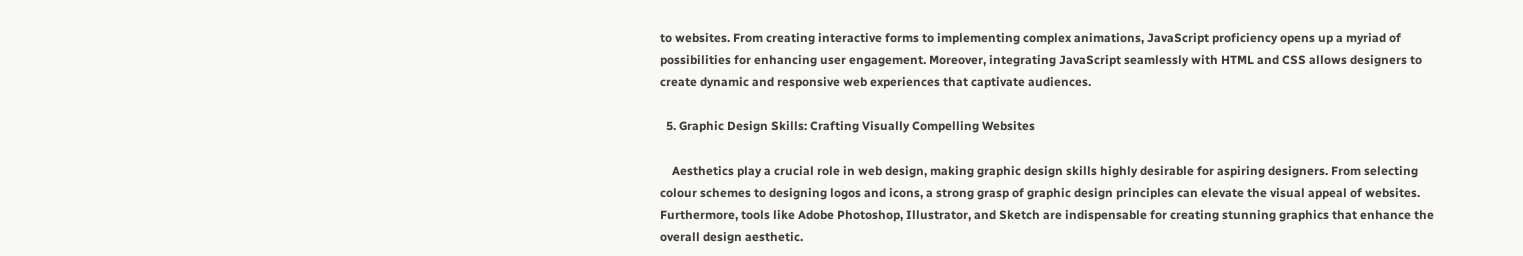to websites. From creating interactive forms to implementing complex animations, JavaScript proficiency opens up a myriad of possibilities for enhancing user engagement. Moreover, integrating JavaScript seamlessly with HTML and CSS allows designers to create dynamic and responsive web experiences that captivate audiences.

  5. Graphic Design Skills: Crafting Visually Compelling Websites

    Aesthetics play a crucial role in web design, making graphic design skills highly desirable for aspiring designers. From selecting colour schemes to designing logos and icons, a strong grasp of graphic design principles can elevate the visual appeal of websites. Furthermore, tools like Adobe Photoshop, Illustrator, and Sketch are indispensable for creating stunning graphics that enhance the overall design aesthetic.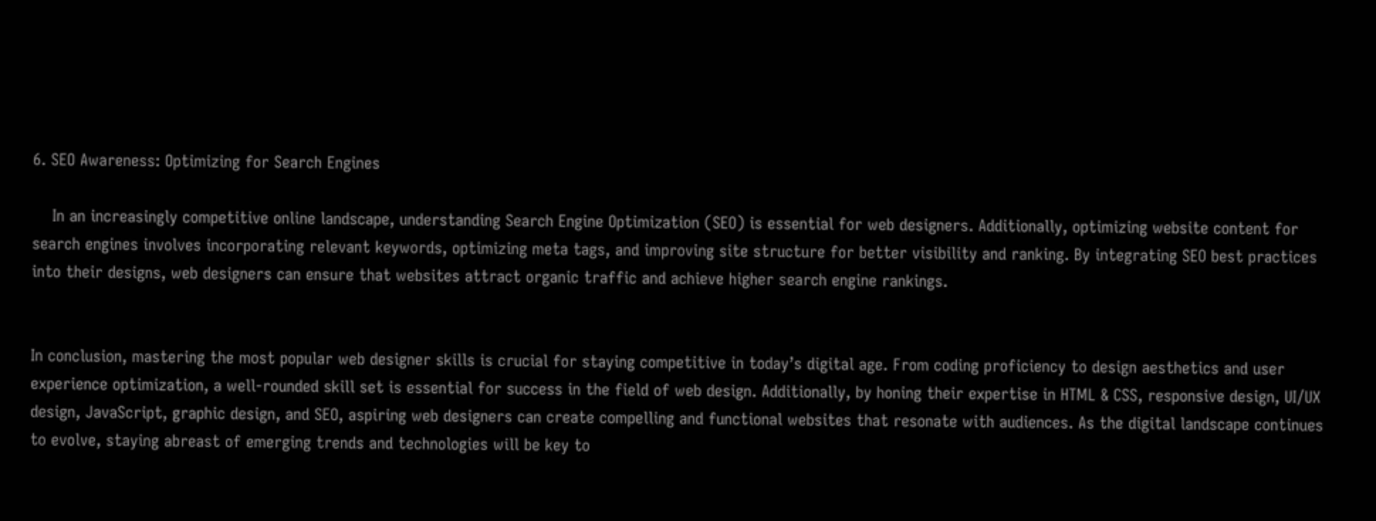6. SEO Awareness: Optimizing for Search Engines

    In an increasingly competitive online landscape, understanding Search Engine Optimization (SEO) is essential for web designers. Additionally, optimizing website content for search engines involves incorporating relevant keywords, optimizing meta tags, and improving site structure for better visibility and ranking. By integrating SEO best practices into their designs, web designers can ensure that websites attract organic traffic and achieve higher search engine rankings.


In conclusion, mastering the most popular web designer skills is crucial for staying competitive in today’s digital age. From coding proficiency to design aesthetics and user experience optimization, a well-rounded skill set is essential for success in the field of web design. Additionally, by honing their expertise in HTML & CSS, responsive design, UI/UX design, JavaScript, graphic design, and SEO, aspiring web designers can create compelling and functional websites that resonate with audiences. As the digital landscape continues to evolve, staying abreast of emerging trends and technologies will be key to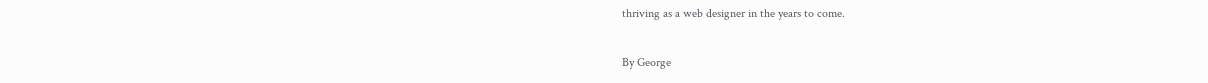thriving as a web designer in the years to come.

By George